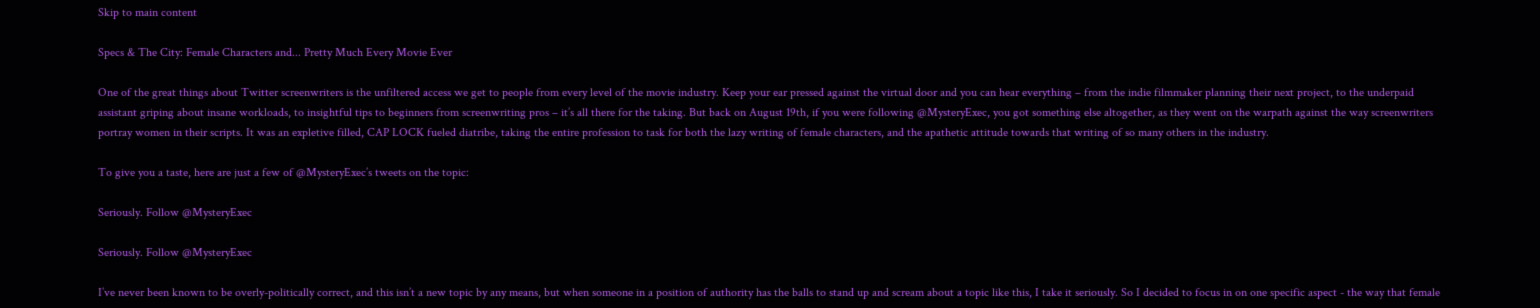Skip to main content

Specs & The City: Female Characters and... Pretty Much Every Movie Ever

One of the great things about Twitter screenwriters is the unfiltered access we get to people from every level of the movie industry. Keep your ear pressed against the virtual door and you can hear everything – from the indie filmmaker planning their next project, to the underpaid assistant griping about insane workloads, to insightful tips to beginners from screenwriting pros – it’s all there for the taking. But back on August 19th, if you were following @MysteryExec, you got something else altogether, as they went on the warpath against the way screenwriters portray women in their scripts. It was an expletive filled, CAP LOCK fueled diatribe, taking the entire profession to task for both the lazy writing of female characters, and the apathetic attitude towards that writing of so many others in the industry.

To give you a taste, here are just a few of @MysteryExec’s tweets on the topic:

Seriously. Follow @MysteryExec

Seriously. Follow @MysteryExec

I’ve never been known to be overly-politically correct, and this isn’t a new topic by any means, but when someone in a position of authority has the balls to stand up and scream about a topic like this, I take it seriously. So I decided to focus in on one specific aspect - the way that female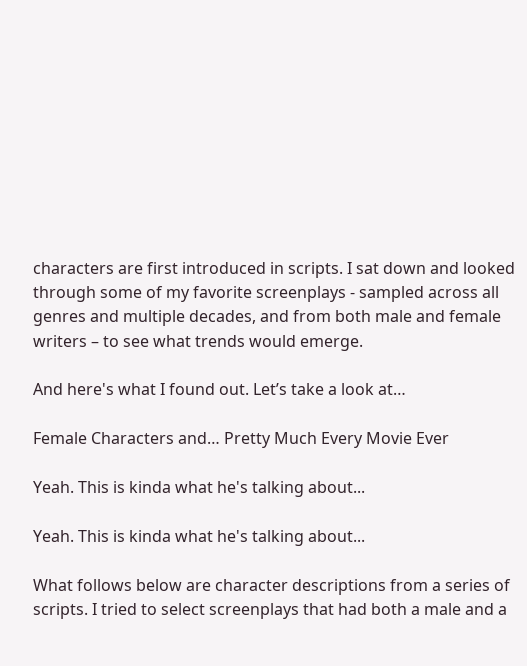characters are first introduced in scripts. I sat down and looked through some of my favorite screenplays - sampled across all genres and multiple decades, and from both male and female writers – to see what trends would emerge.

And here's what I found out. Let’s take a look at…

Female Characters and… Pretty Much Every Movie Ever

Yeah. This is kinda what he's talking about...

Yeah. This is kinda what he's talking about...

What follows below are character descriptions from a series of scripts. I tried to select screenplays that had both a male and a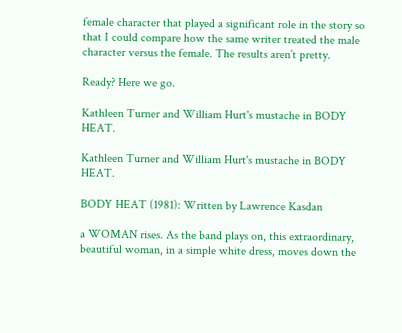female character that played a significant role in the story so that I could compare how the same writer treated the male character versus the female. The results aren’t pretty.

Ready? Here we go.

Kathleen Turner and William Hurt's mustache in BODY HEAT.

Kathleen Turner and William Hurt's mustache in BODY HEAT.

BODY HEAT (1981): Written by Lawrence Kasdan

a WOMAN rises. As the band plays on, this extraordinary, beautiful woman, in a simple white dress, moves down the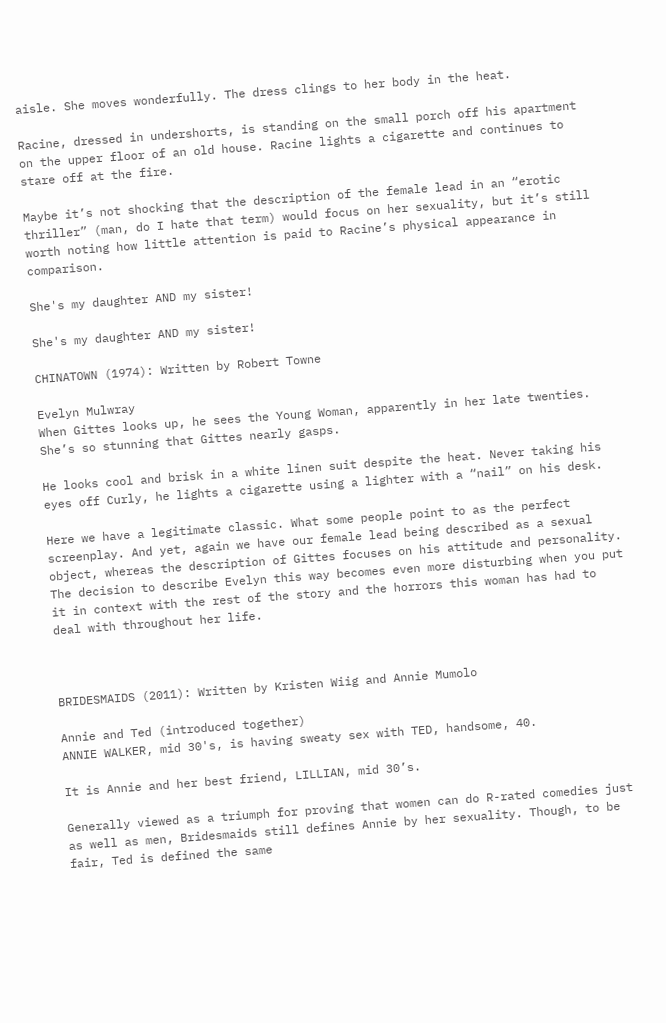aisle. She moves wonderfully. The dress clings to her body in the heat.

Racine, dressed in undershorts, is standing on the small porch off his apartment on the upper floor of an old house. Racine lights a cigarette and continues to stare off at the fire.

Maybe it’s not shocking that the description of the female lead in an “erotic thriller” (man, do I hate that term) would focus on her sexuality, but it’s still worth noting how little attention is paid to Racine’s physical appearance in comparison.

She's my daughter AND my sister!

She's my daughter AND my sister!

CHINATOWN (1974): Written by Robert Towne

Evelyn Mulwray
When Gittes looks up, he sees the Young Woman, apparently in her late twenties. She’s so stunning that Gittes nearly gasps.

He looks cool and brisk in a white linen suit despite the heat. Never taking his eyes off Curly, he lights a cigarette using a lighter with a “nail” on his desk.

Here we have a legitimate classic. What some people point to as the perfect screenplay. And yet, again we have our female lead being described as a sexual object, whereas the description of Gittes focuses on his attitude and personality. The decision to describe Evelyn this way becomes even more disturbing when you put it in context with the rest of the story and the horrors this woman has had to deal with throughout her life.



BRIDESMAIDS (2011): Written by Kristen Wiig and Annie Mumolo

Annie and Ted (introduced together)
ANNIE WALKER, mid 30's, is having sweaty sex with TED, handsome, 40.

It is Annie and her best friend, LILLIAN, mid 30’s.

Generally viewed as a triumph for proving that women can do R-rated comedies just as well as men, Bridesmaids still defines Annie by her sexuality. Though, to be fair, Ted is defined the same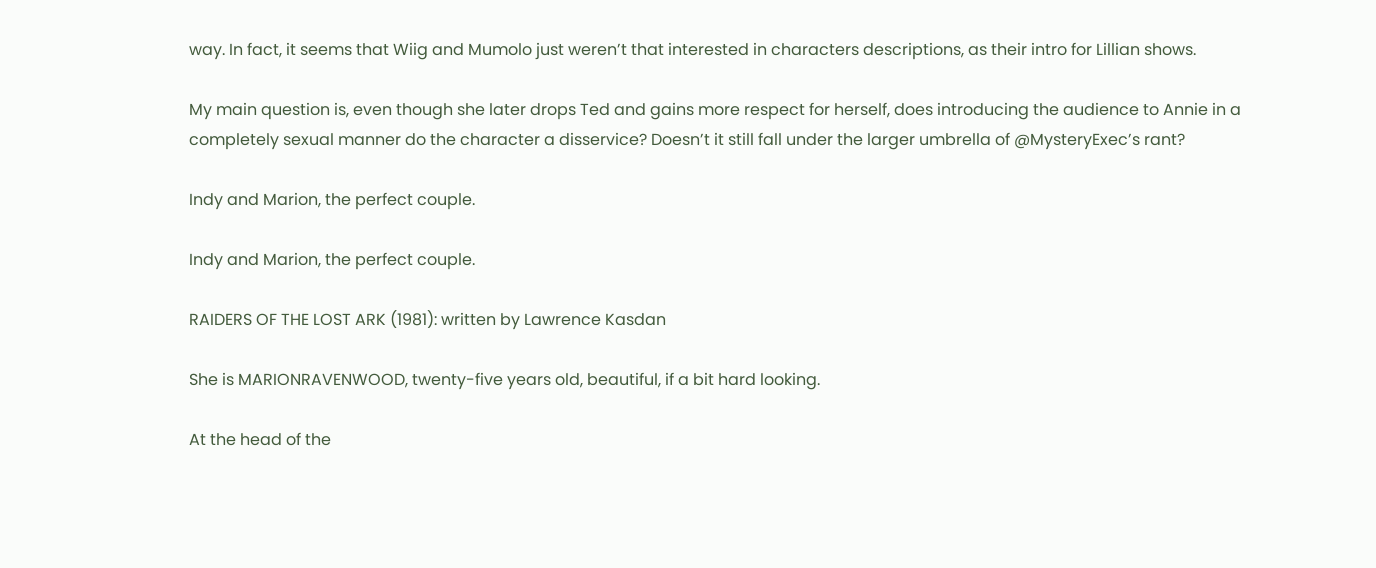way. In fact, it seems that Wiig and Mumolo just weren’t that interested in characters descriptions, as their intro for Lillian shows.

My main question is, even though she later drops Ted and gains more respect for herself, does introducing the audience to Annie in a completely sexual manner do the character a disservice? Doesn’t it still fall under the larger umbrella of @MysteryExec’s rant?

Indy and Marion, the perfect couple.

Indy and Marion, the perfect couple.

RAIDERS OF THE LOST ARK (1981): written by Lawrence Kasdan

She is MARIONRAVENWOOD, twenty-five years old, beautiful, if a bit hard looking.

At the head of the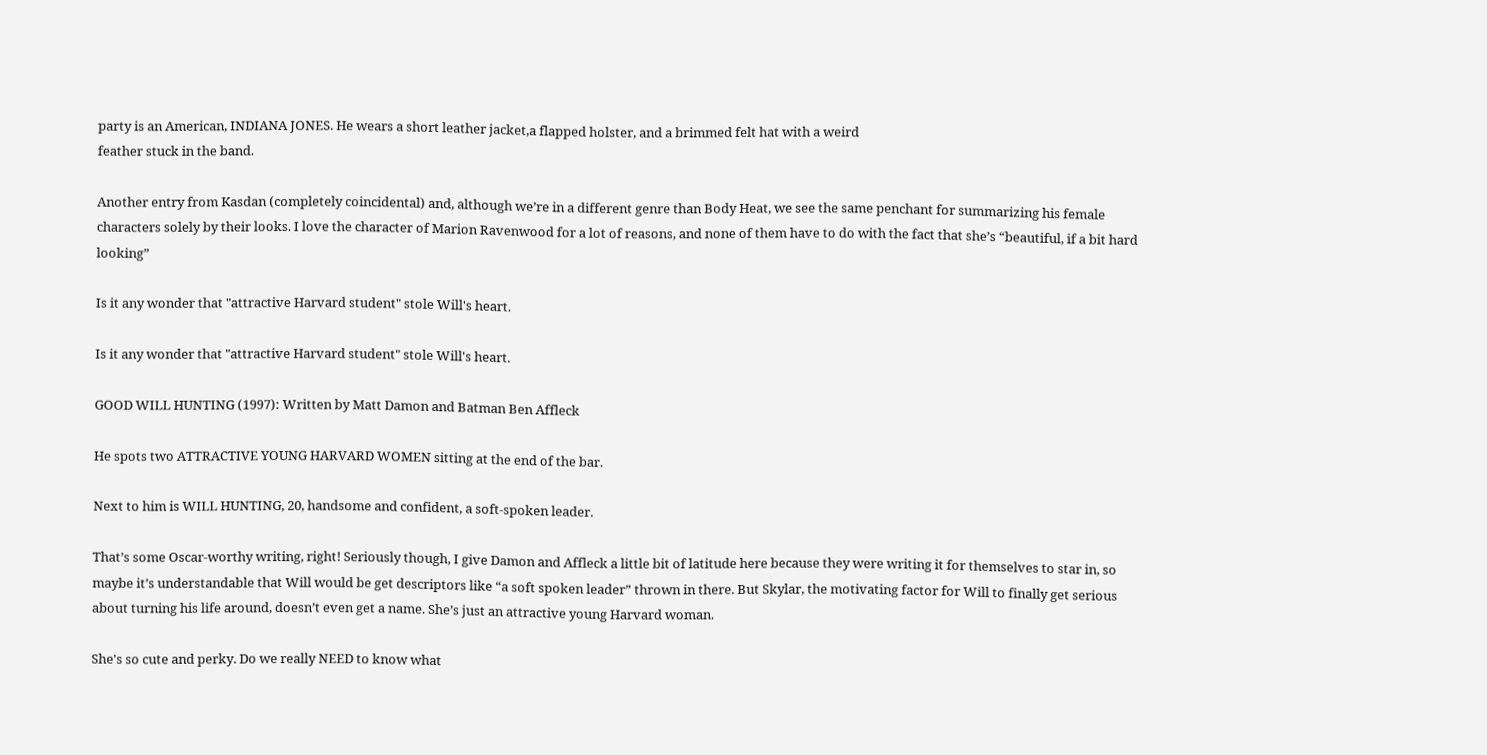party is an American, INDIANA JONES. He wears a short leather jacket,a flapped holster, and a brimmed felt hat with a weird
feather stuck in the band.

Another entry from Kasdan (completely coincidental) and, although we’re in a different genre than Body Heat, we see the same penchant for summarizing his female characters solely by their looks. I love the character of Marion Ravenwood for a lot of reasons, and none of them have to do with the fact that she’s “beautiful, if a bit hard looking”

Is it any wonder that "attractive Harvard student" stole Will's heart.

Is it any wonder that "attractive Harvard student" stole Will's heart.

GOOD WILL HUNTING (1997): Written by Matt Damon and Batman Ben Affleck

He spots two ATTRACTIVE YOUNG HARVARD WOMEN sitting at the end of the bar.

Next to him is WILL HUNTING, 20, handsome and confident, a soft-spoken leader.

That’s some Oscar-worthy writing, right! Seriously though, I give Damon and Affleck a little bit of latitude here because they were writing it for themselves to star in, so maybe it’s understandable that Will would be get descriptors like “a soft spoken leader” thrown in there. But Skylar, the motivating factor for Will to finally get serious about turning his life around, doesn’t even get a name. She’s just an attractive young Harvard woman.

She's so cute and perky. Do we really NEED to know what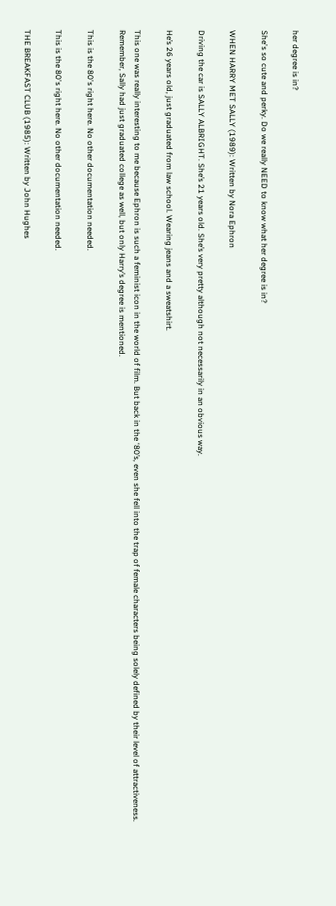her degree is in?

She's so cute and perky. Do we really NEED to know what her degree is in?

WHEN HARRY MET SALLY (1989): Written by Nora Ephron

Driving the car is SALLY ALBRIGHT. She’s 21 years old. She’s very pretty although not necessarily in an obvious way.

He’s 26 years old, just graduated from law school. Wearing jeans and a sweatshirt.

This one was really interesting to me because Ephron is such a feminist icon in the world of film. But back in the ‘80’s, even she fell into the trap of female characters being solely defined by their level of attractiveness. Remember, Sally had just graduated college as well, but only Harry’s degree is mentioned.

This is the 80's right here. No other documentation needed.

This is the 80's right here. No other documentation needed.

THE BREAKFAST CLUB (1985): Written by John Hughes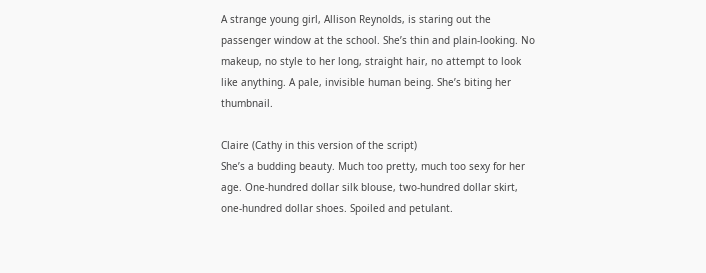A strange young girl, Allison Reynolds, is staring out the passenger window at the school. She’s thin and plain-looking. No makeup, no style to her long, straight hair, no attempt to look like anything. A pale, invisible human being. She’s biting her thumbnail.

Claire (Cathy in this version of the script)
She’s a budding beauty. Much too pretty, much too sexy for her age. One-hundred dollar silk blouse, two-hundred dollar skirt, one-hundred dollar shoes. Spoiled and petulant.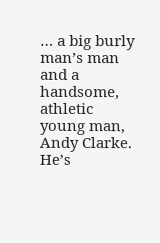… a big burly man’s man and a handsome, athletic young man, Andy Clarke. He’s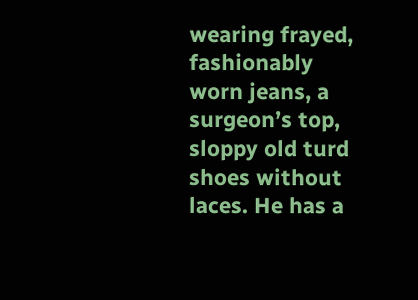wearing frayed, fashionably worn jeans, a surgeon’s top, sloppy old turd shoes without laces. He has a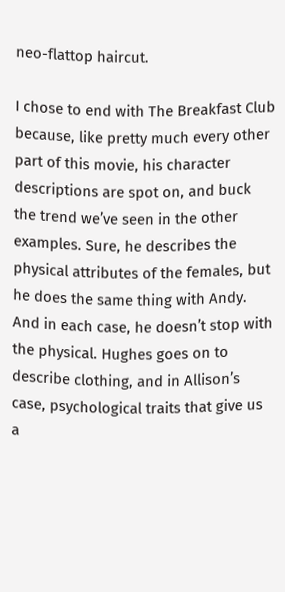neo-flattop haircut.

I chose to end with The Breakfast Club because, like pretty much every other part of this movie, his character descriptions are spot on, and buck the trend we’ve seen in the other examples. Sure, he describes the physical attributes of the females, but he does the same thing with Andy. And in each case, he doesn’t stop with the physical. Hughes goes on to describe clothing, and in Allison’s case, psychological traits that give us a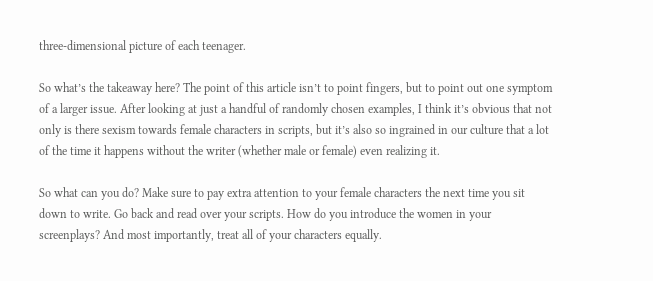three-dimensional picture of each teenager.

So what’s the takeaway here? The point of this article isn’t to point fingers, but to point out one symptom of a larger issue. After looking at just a handful of randomly chosen examples, I think it’s obvious that not only is there sexism towards female characters in scripts, but it’s also so ingrained in our culture that a lot of the time it happens without the writer (whether male or female) even realizing it.

So what can you do? Make sure to pay extra attention to your female characters the next time you sit down to write. Go back and read over your scripts. How do you introduce the women in your screenplays? And most importantly, treat all of your characters equally.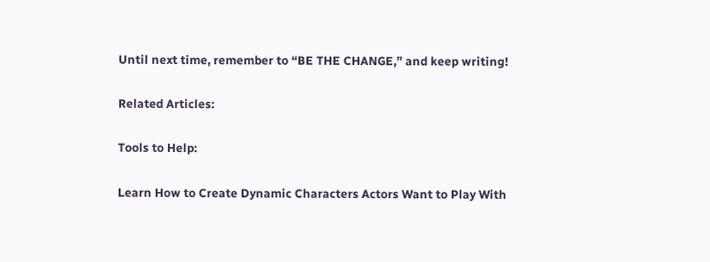Until next time, remember to “BE THE CHANGE,” and keep writing!

Related Articles:

Tools to Help:

Learn How to Create Dynamic Characters Actors Want to Play With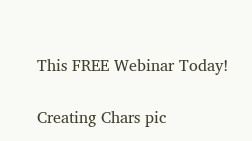This FREE Webinar Today!

Creating Chars pic